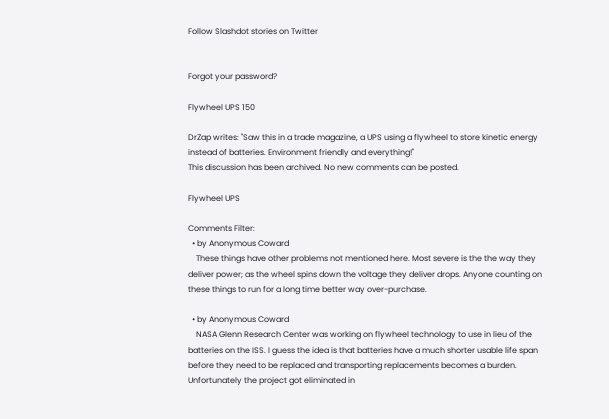Follow Slashdot stories on Twitter


Forgot your password?

Flywheel UPS 150

DrZap writes: "Saw this in a trade magazine, a UPS using a flywheel to store kinetic energy instead of batteries. Environment friendly and everything!"
This discussion has been archived. No new comments can be posted.

Flywheel UPS

Comments Filter:
  • by Anonymous Coward
    These things have other problems not mentioned here. Most severe is the the way they deliver power; as the wheel spins down the voltage they deliver drops. Anyone counting on these things to run for a long time better way over-purchase.

  • by Anonymous Coward
    NASA Glenn Research Center was working on flywheel technology to use in lieu of the batteries on the ISS. I guess the idea is that batteries have a much shorter usable life span before they need to be replaced and transporting replacements becomes a burden. Unfortunately the project got eliminated in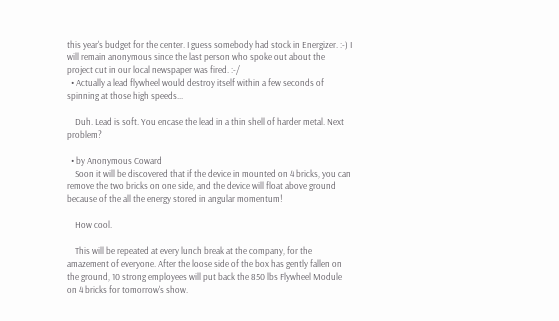this year's budget for the center. I guess somebody had stock in Energizer. :-) I will remain anonymous since the last person who spoke out about the project cut in our local newspaper was fired. :-/
  • Actually a lead flywheel would destroy itself within a few seconds of spinning at those high speeds...

    Duh. Lead is soft. You encase the lead in a thin shell of harder metal. Next problem?

  • by Anonymous Coward
    Soon it will be discovered that if the device in mounted on 4 bricks, you can remove the two bricks on one side, and the device will float above ground because of the all the energy stored in angular momentum!

    How cool.

    This will be repeated at every lunch break at the company, for the amazement of everyone. After the loose side of the box has gently fallen on the ground, 10 strong employees will put back the 850 lbs Flywheel Module on 4 bricks for tomorrow's show.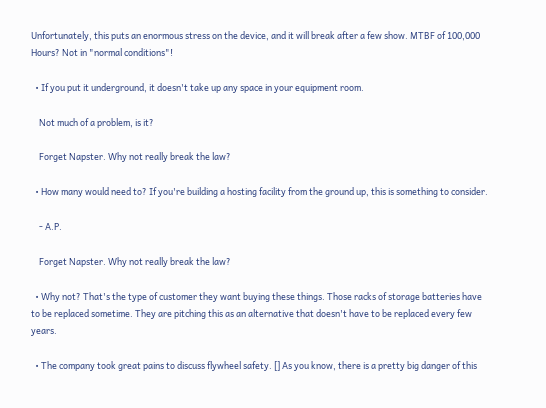Unfortunately, this puts an enormous stress on the device, and it will break after a few show. MTBF of 100,000 Hours? Not in "normal conditions"!

  • If you put it underground, it doesn't take up any space in your equipment room.

    Not much of a problem, is it?

    Forget Napster. Why not really break the law?

  • How many would need to? If you're building a hosting facility from the ground up, this is something to consider.

    - A.P.

    Forget Napster. Why not really break the law?

  • Why not? That's the type of customer they want buying these things. Those racks of storage batteries have to be replaced sometime. They are pitching this as an alternative that doesn't have to be replaced every few years.

  • The company took great pains to discuss flywheel safety. [] As you know, there is a pretty big danger of this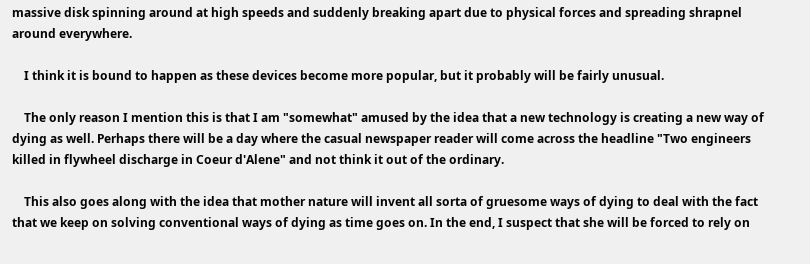massive disk spinning around at high speeds and suddenly breaking apart due to physical forces and spreading shrapnel around everywhere.

    I think it is bound to happen as these devices become more popular, but it probably will be fairly unusual.

    The only reason I mention this is that I am "somewhat" amused by the idea that a new technology is creating a new way of dying as well. Perhaps there will be a day where the casual newspaper reader will come across the headline "Two engineers killed in flywheel discharge in Coeur d'Alene" and not think it out of the ordinary.

    This also goes along with the idea that mother nature will invent all sorta of gruesome ways of dying to deal with the fact that we keep on solving conventional ways of dying as time goes on. In the end, I suspect that she will be forced to rely on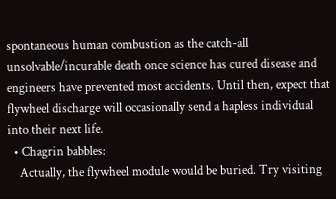spontaneous human combustion as the catch-all unsolvable/incurable death once science has cured disease and engineers have prevented most accidents. Until then, expect that flywheel discharge will occasionally send a hapless individual into their next life.
  • Chagrin babbles:
    Actually, the flywheel module would be buried. Try visiting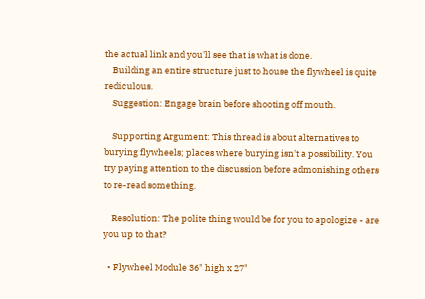the actual link and you'll see that is what is done.
    Building an entire structure just to house the flywheel is quite rediculous.
    Suggestion: Engage brain before shooting off mouth.

    Supporting Argument: This thread is about alternatives to burying flywheels; places where burying isn't a possibility. You try paying attention to the discussion before admonishing others to re-read something.

    Resolution: The polite thing would be for you to apologize - are you up to that?

  • Flywheel Module 36" high x 27"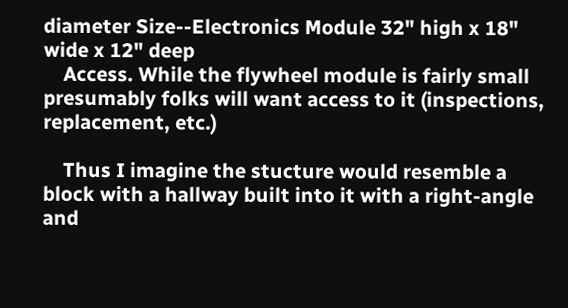diameter Size--Electronics Module 32" high x 18" wide x 12" deep
    Access. While the flywheel module is fairly small presumably folks will want access to it (inspections, replacement, etc.)

    Thus I imagine the stucture would resemble a block with a hallway built into it with a right-angle and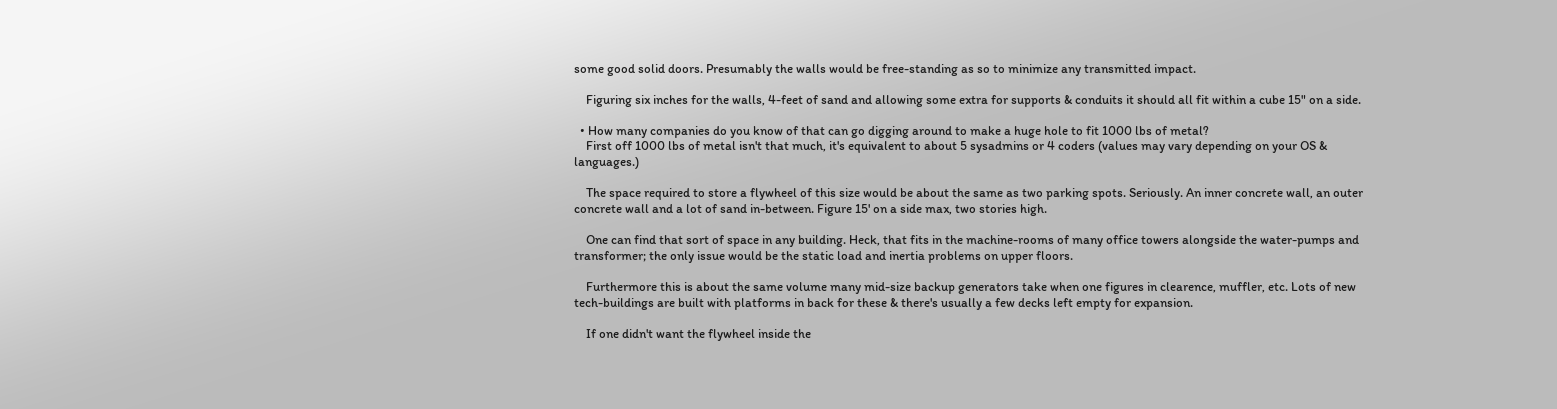some good solid doors. Presumably the walls would be free-standing as so to minimize any transmitted impact.

    Figuring six inches for the walls, 4-feet of sand and allowing some extra for supports & conduits it should all fit within a cube 15" on a side.

  • How many companies do you know of that can go digging around to make a huge hole to fit 1000 lbs of metal?
    First off 1000 lbs of metal isn't that much, it's equivalent to about 5 sysadmins or 4 coders (values may vary depending on your OS & languages.)

    The space required to store a flywheel of this size would be about the same as two parking spots. Seriously. An inner concrete wall, an outer concrete wall and a lot of sand in-between. Figure 15' on a side max, two stories high.

    One can find that sort of space in any building. Heck, that fits in the machine-rooms of many office towers alongside the water-pumps and transformer; the only issue would be the static load and inertia problems on upper floors.

    Furthermore this is about the same volume many mid-size backup generators take when one figures in clearence, muffler, etc. Lots of new tech-buildings are built with platforms in back for these & there's usually a few decks left empty for expansion.

    If one didn't want the flywheel inside the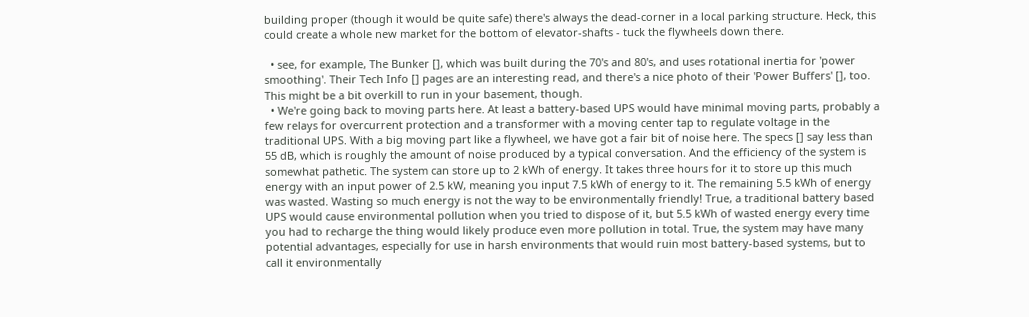building proper (though it would be quite safe) there's always the dead-corner in a local parking structure. Heck, this could create a whole new market for the bottom of elevator-shafts - tuck the flywheels down there.

  • see, for example, The Bunker [], which was built during the 70's and 80's, and uses rotational inertia for 'power smoothing'. Their Tech Info [] pages are an interesting read, and there's a nice photo of their 'Power Buffers' [], too. This might be a bit overkill to run in your basement, though.
  • We're going back to moving parts here. At least a battery-based UPS would have minimal moving parts, probably a few relays for overcurrent protection and a transformer with a moving center tap to regulate voltage in the traditional UPS. With a big moving part like a flywheel, we have got a fair bit of noise here. The specs [] say less than 55 dB, which is roughly the amount of noise produced by a typical conversation. And the efficiency of the system is somewhat pathetic. The system can store up to 2 kWh of energy. It takes three hours for it to store up this much energy with an input power of 2.5 kW, meaning you input 7.5 kWh of energy to it. The remaining 5.5 kWh of energy was wasted. Wasting so much energy is not the way to be environmentally friendly! True, a traditional battery based UPS would cause environmental pollution when you tried to dispose of it, but 5.5 kWh of wasted energy every time you had to recharge the thing would likely produce even more pollution in total. True, the system may have many potential advantages, especially for use in harsh environments that would ruin most battery-based systems, but to call it environmentally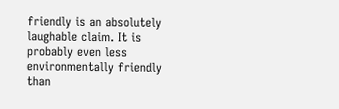friendly is an absolutely laughable claim. It is probably even less environmentally friendly than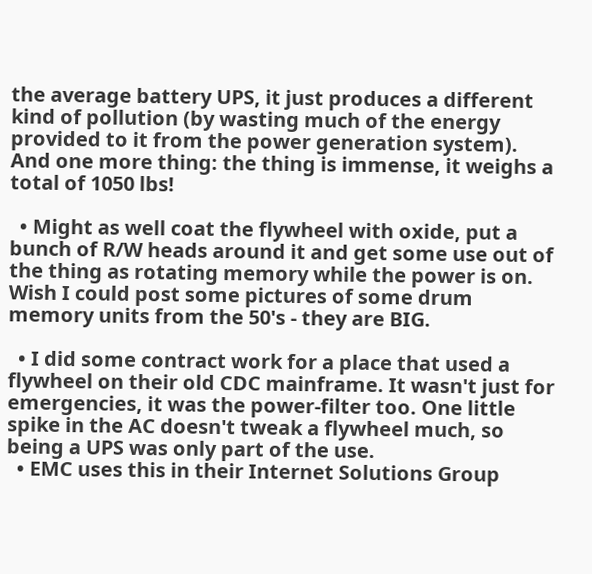the average battery UPS, it just produces a different kind of pollution (by wasting much of the energy provided to it from the power generation system). And one more thing: the thing is immense, it weighs a total of 1050 lbs!

  • Might as well coat the flywheel with oxide, put a bunch of R/W heads around it and get some use out of the thing as rotating memory while the power is on. Wish I could post some pictures of some drum memory units from the 50's - they are BIG.

  • I did some contract work for a place that used a flywheel on their old CDC mainframe. It wasn't just for emergencies, it was the power-filter too. One little spike in the AC doesn't tweak a flywheel much, so being a UPS was only part of the use.
  • EMC uses this in their Internet Solutions Group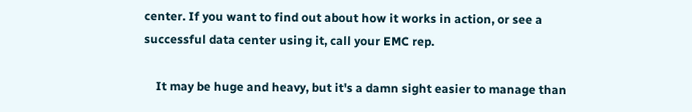center. If you want to find out about how it works in action, or see a successful data center using it, call your EMC rep.

    It may be huge and heavy, but it's a damn sight easier to manage than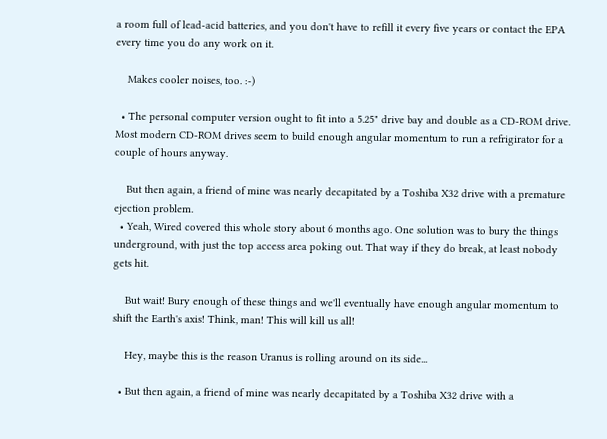a room full of lead-acid batteries, and you don't have to refill it every five years or contact the EPA every time you do any work on it.

    Makes cooler noises, too. :-)

  • The personal computer version ought to fit into a 5.25" drive bay and double as a CD-ROM drive. Most modern CD-ROM drives seem to build enough angular momentum to run a refrigirator for a couple of hours anyway.

    But then again, a friend of mine was nearly decapitated by a Toshiba X32 drive with a premature ejection problem.
  • Yeah, Wired covered this whole story about 6 months ago. One solution was to bury the things underground, with just the top access area poking out. That way if they do break, at least nobody gets hit.

    But wait! Bury enough of these things and we'll eventually have enough angular momentum to shift the Earth's axis! Think, man! This will kill us all!

    Hey, maybe this is the reason Uranus is rolling around on its side...

  • But then again, a friend of mine was nearly decapitated by a Toshiba X32 drive with a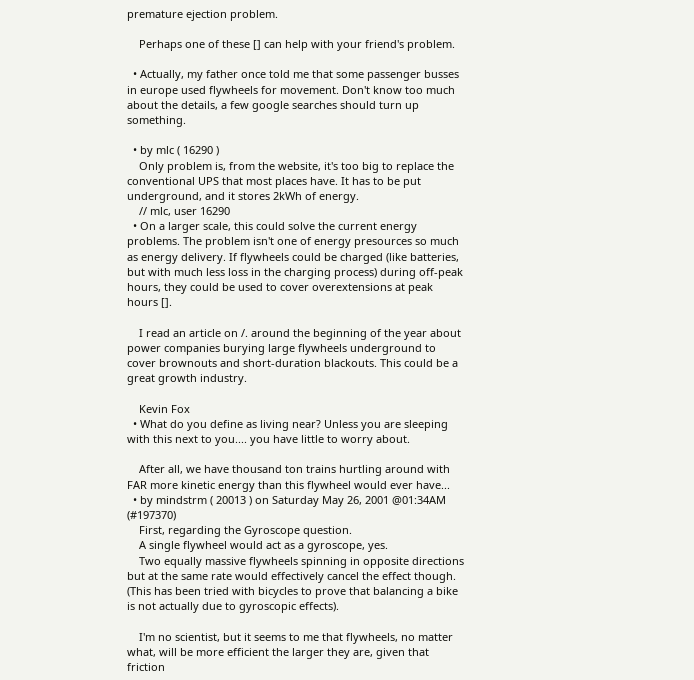premature ejection problem.

    Perhaps one of these [] can help with your friend's problem.

  • Actually, my father once told me that some passenger busses in europe used flywheels for movement. Don't know too much about the details, a few google searches should turn up something.

  • by mlc ( 16290 )
    Only problem is, from the website, it's too big to replace the conventional UPS that most places have. It has to be put underground, and it stores 2kWh of energy.
    // mlc, user 16290
  • On a larger scale, this could solve the current energy problems. The problem isn't one of energy presources so much as energy delivery. If flywheels could be charged (like batteries, but with much less loss in the charging process) during off-peak hours, they could be used to cover overextensions at peak hours [].

    I read an article on /. around the beginning of the year about power companies burying large flywheels underground to cover brownouts and short-duration blackouts. This could be a great growth industry.

    Kevin Fox
  • What do you define as living near? Unless you are sleeping with this next to you.... you have little to worry about.

    After all, we have thousand ton trains hurtling around with FAR more kinetic energy than this flywheel would ever have...
  • by mindstrm ( 20013 ) on Saturday May 26, 2001 @01:34AM (#197370)
    First, regarding the Gyroscope question.
    A single flywheel would act as a gyroscope, yes.
    Two equally massive flywheels spinning in opposite directions but at the same rate would effectively cancel the effect though. (This has been tried with bicycles to prove that balancing a bike is not actually due to gyroscopic effects).

    I'm no scientist, but it seems to me that flywheels, no matter what, will be more efficient the larger they are, given that friction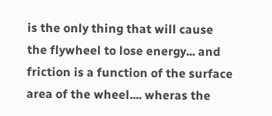is the only thing that will cause the flywheel to lose energy... and friction is a function of the surface area of the wheel.... wheras the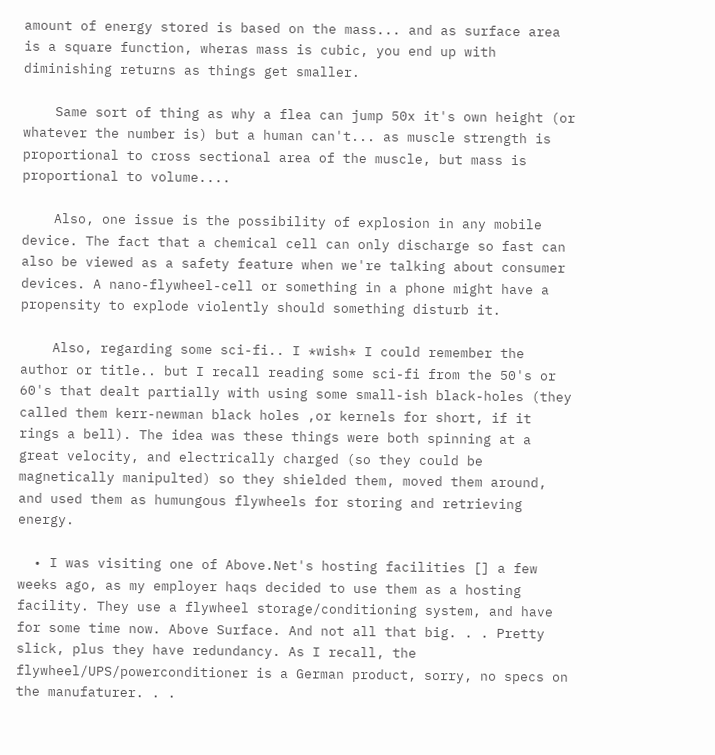amount of energy stored is based on the mass... and as surface area is a square function, wheras mass is cubic, you end up with diminishing returns as things get smaller.

    Same sort of thing as why a flea can jump 50x it's own height (or whatever the number is) but a human can't... as muscle strength is proportional to cross sectional area of the muscle, but mass is proportional to volume....

    Also, one issue is the possibility of explosion in any mobile device. The fact that a chemical cell can only discharge so fast can also be viewed as a safety feature when we're talking about consumer devices. A nano-flywheel-cell or something in a phone might have a propensity to explode violently should something disturb it.

    Also, regarding some sci-fi.. I *wish* I could remember the author or title.. but I recall reading some sci-fi from the 50's or 60's that dealt partially with using some small-ish black-holes (they called them kerr-newman black holes ,or kernels for short, if it rings a bell). The idea was these things were both spinning at a great velocity, and electrically charged (so they could be magnetically manipulted) so they shielded them, moved them around, and used them as humungous flywheels for storing and retrieving energy.

  • I was visiting one of Above.Net's hosting facilities [] a few weeks ago, as my employer haqs decided to use them as a hosting facility. They use a flywheel storage/conditioning system, and have for some time now. Above Surface. And not all that big. . . Pretty slick, plus they have redundancy. As I recall, the flywheel/UPS/powerconditioner is a German product, sorry, no specs on the manufaturer. . .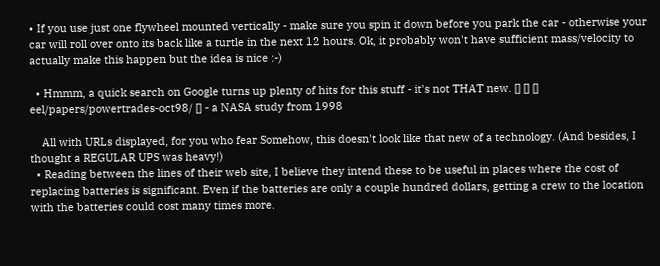• If you use just one flywheel mounted vertically - make sure you spin it down before you park the car - otherwise your car will roll over onto its back like a turtle in the next 12 hours. Ok, it probably won't have sufficient mass/velocity to actually make this happen but the idea is nice :-)

  • Hmmm, a quick search on Google turns up plenty of hits for this stuff - it's not THAT new. [] [] [] eel/papers/powertrades-oct98/ [] - a NASA study from 1998

    All with URLs displayed, for you who fear Somehow, this doesn't look like that new of a technology. (And besides, I thought a REGULAR UPS was heavy!)
  • Reading between the lines of their web site, I believe they intend these to be useful in places where the cost of replacing batteries is significant. Even if the batteries are only a couple hundred dollars, getting a crew to the location with the batteries could cost many times more.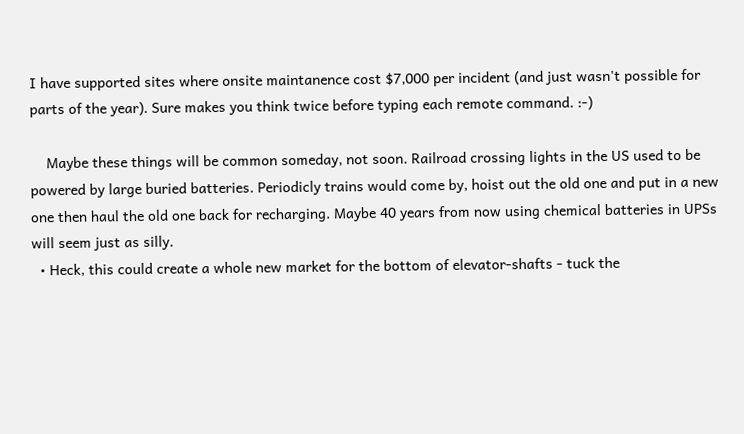I have supported sites where onsite maintanence cost $7,000 per incident (and just wasn't possible for parts of the year). Sure makes you think twice before typing each remote command. :-)

    Maybe these things will be common someday, not soon. Railroad crossing lights in the US used to be powered by large buried batteries. Periodicly trains would come by, hoist out the old one and put in a new one then haul the old one back for recharging. Maybe 40 years from now using chemical batteries in UPSs will seem just as silly.
  • Heck, this could create a whole new market for the bottom of elevator-shafts - tuck the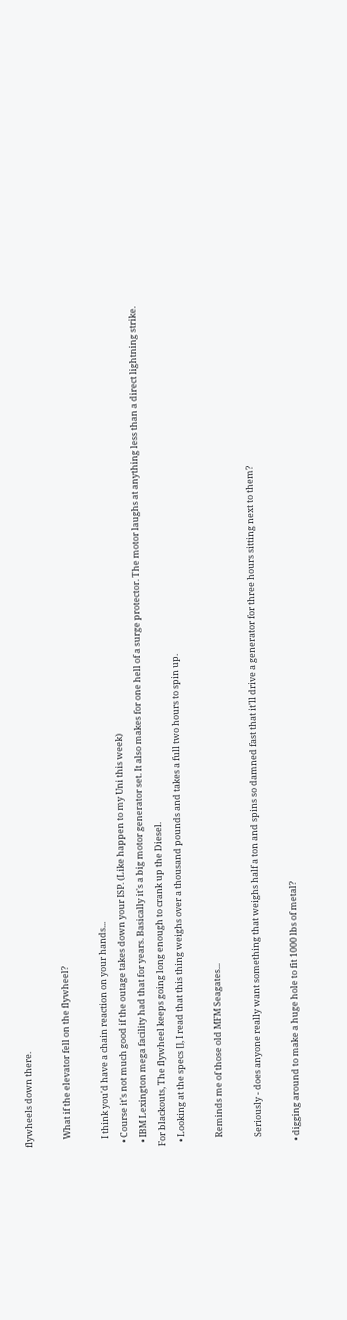flywheels down there.

    What if the elevator fell on the flywheel?

    I think you'd have a chain reaction on your hands...
  • Course it's not much good if the outage takes down your ISP. (Like happen to my Uni this week)
  • IBM Lexington mega facility had that for years. Basically it's a big motor generator set. It also makes for one hell of a surge protector. The motor laughs at anything less than a direct lightning strike. For blackouts, The flywheel keeps going long enough to crank up the Diesel.
  • Looking at the specs [], I read that this thing weighs over a thousand pounds and takes a full two hours to spin up.

    Reminds me of those old MFM Seagates...

    Seriously - does anyone really want something that weighs half a ton and spins so damned fast that it'll drive a generator for three hours sitting next to them?

  • digging around to make a huge hole to fit 1000 lbs of metal?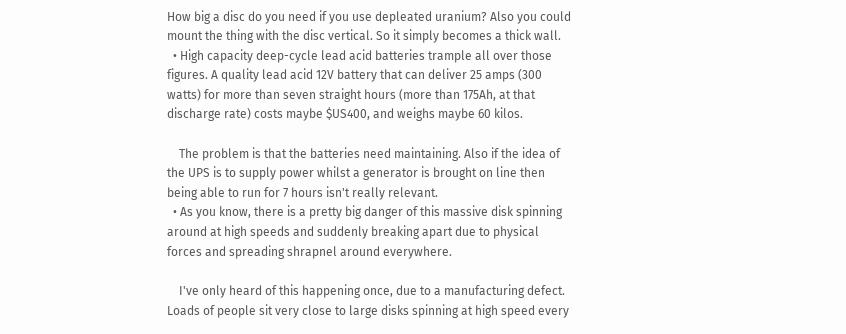How big a disc do you need if you use depleated uranium? Also you could mount the thing with the disc vertical. So it simply becomes a thick wall.
  • High capacity deep-cycle lead acid batteries trample all over those figures. A quality lead acid 12V battery that can deliver 25 amps (300 watts) for more than seven straight hours (more than 175Ah, at that discharge rate) costs maybe $US400, and weighs maybe 60 kilos.

    The problem is that the batteries need maintaining. Also if the idea of the UPS is to supply power whilst a generator is brought on line then being able to run for 7 hours isn't really relevant.
  • As you know, there is a pretty big danger of this massive disk spinning around at high speeds and suddenly breaking apart due to physical forces and spreading shrapnel around everywhere.

    I've only heard of this happening once, due to a manufacturing defect. Loads of people sit very close to large disks spinning at high speed every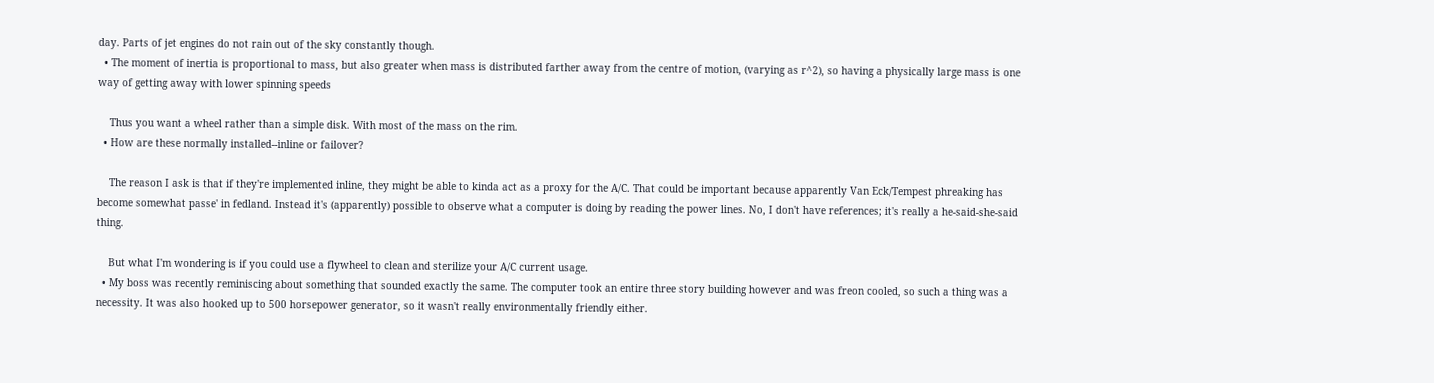day. Parts of jet engines do not rain out of the sky constantly though.
  • The moment of inertia is proportional to mass, but also greater when mass is distributed farther away from the centre of motion, (varying as r^2), so having a physically large mass is one way of getting away with lower spinning speeds

    Thus you want a wheel rather than a simple disk. With most of the mass on the rim.
  • How are these normally installed--inline or failover?

    The reason I ask is that if they're implemented inline, they might be able to kinda act as a proxy for the A/C. That could be important because apparently Van Eck/Tempest phreaking has become somewhat passe' in fedland. Instead it's (apparently) possible to observe what a computer is doing by reading the power lines. No, I don't have references; it's really a he-said-she-said thing.

    But what I'm wondering is if you could use a flywheel to clean and sterilize your A/C current usage.
  • My boss was recently reminiscing about something that sounded exactly the same. The computer took an entire three story building however and was freon cooled, so such a thing was a necessity. It was also hooked up to 500 horsepower generator, so it wasn't really environmentally friendly either.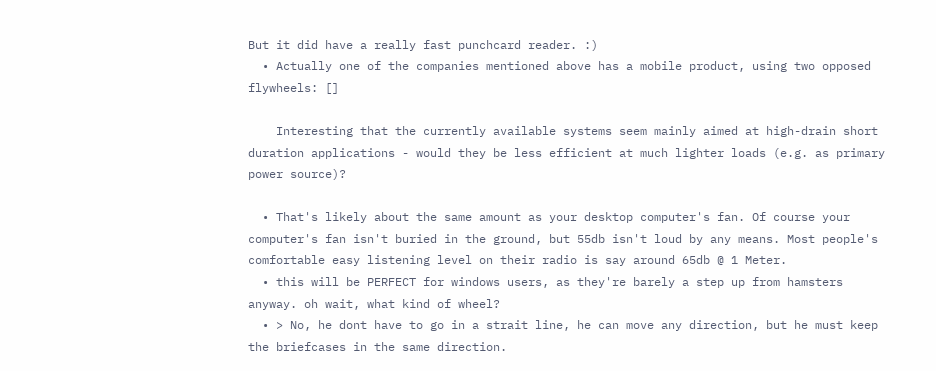But it did have a really fast punchcard reader. :)
  • Actually one of the companies mentioned above has a mobile product, using two opposed flywheels: []

    Interesting that the currently available systems seem mainly aimed at high-drain short duration applications - would they be less efficient at much lighter loads (e.g. as primary power source)?

  • That's likely about the same amount as your desktop computer's fan. Of course your computer's fan isn't buried in the ground, but 55db isn't loud by any means. Most people's comfortable easy listening level on their radio is say around 65db @ 1 Meter.
  • this will be PERFECT for windows users, as they're barely a step up from hamsters anyway. oh wait, what kind of wheel?
  • > No, he dont have to go in a strait line, he can move any direction, but he must keep the briefcases in the same direction.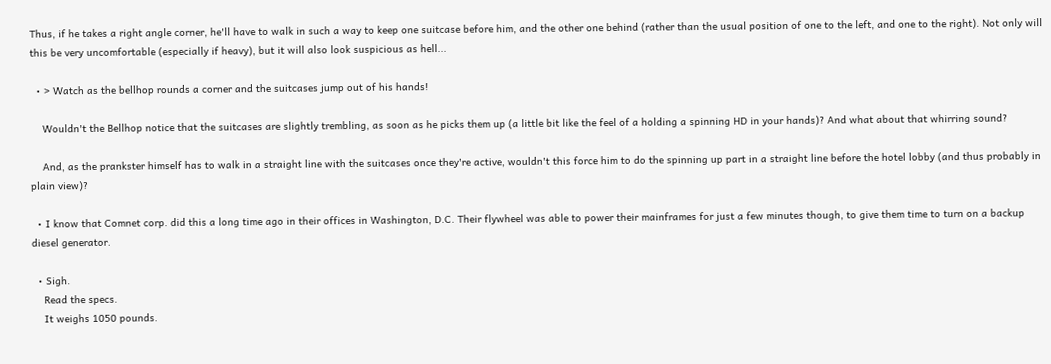Thus, if he takes a right angle corner, he'll have to walk in such a way to keep one suitcase before him, and the other one behind (rather than the usual position of one to the left, and one to the right). Not only will this be very uncomfortable (especially if heavy), but it will also look suspicious as hell...

  • > Watch as the bellhop rounds a corner and the suitcases jump out of his hands!

    Wouldn't the Bellhop notice that the suitcases are slightly trembling, as soon as he picks them up (a little bit like the feel of a holding a spinning HD in your hands)? And what about that whirring sound?

    And, as the prankster himself has to walk in a straight line with the suitcases once they're active, wouldn't this force him to do the spinning up part in a straight line before the hotel lobby (and thus probably in plain view)?

  • I know that Comnet corp. did this a long time ago in their offices in Washington, D.C. Their flywheel was able to power their mainframes for just a few minutes though, to give them time to turn on a backup diesel generator.

  • Sigh.
    Read the specs.
    It weighs 1050 pounds.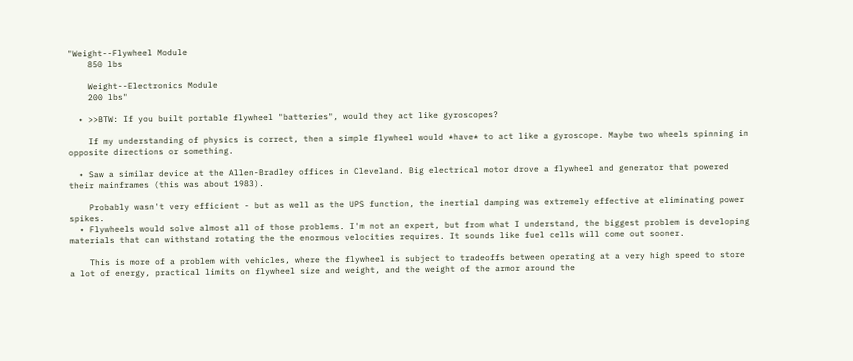"Weight--Flywheel Module
    850 lbs

    Weight--Electronics Module
    200 lbs"

  • >>BTW: If you built portable flywheel "batteries", would they act like gyroscopes?

    If my understanding of physics is correct, then a simple flywheel would *have* to act like a gyroscope. Maybe two wheels spinning in opposite directions or something.

  • Saw a similar device at the Allen-Bradley offices in Cleveland. Big electrical motor drove a flywheel and generator that powered their mainframes (this was about 1983).

    Probably wasn't very efficient - but as well as the UPS function, the inertial damping was extremely effective at eliminating power spikes.
  • Flywheels would solve almost all of those problems. I'm not an expert, but from what I understand, the biggest problem is developing materials that can withstand rotating the the enormous velocities requires. It sounds like fuel cells will come out sooner.

    This is more of a problem with vehicles, where the flywheel is subject to tradeoffs between operating at a very high speed to store a lot of energy, practical limits on flywheel size and weight, and the weight of the armor around the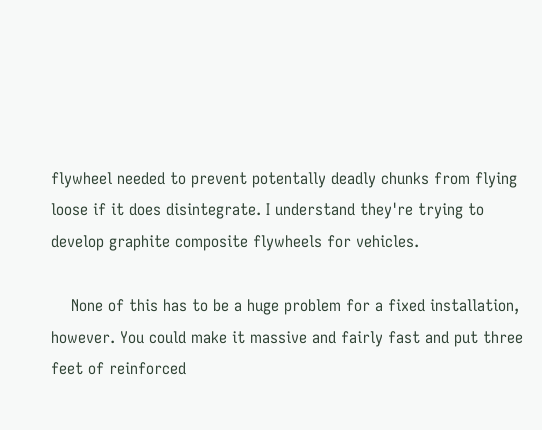flywheel needed to prevent potentally deadly chunks from flying loose if it does disintegrate. I understand they're trying to develop graphite composite flywheels for vehicles.

    None of this has to be a huge problem for a fixed installation, however. You could make it massive and fairly fast and put three feet of reinforced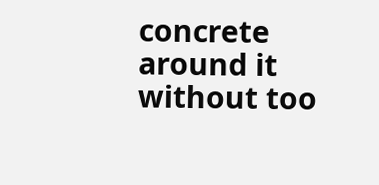concrete around it without too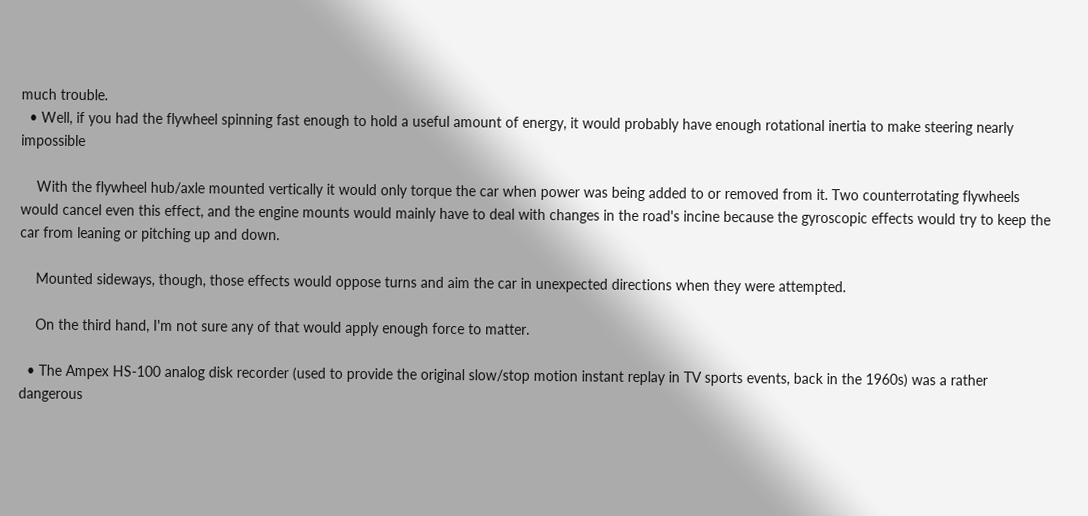much trouble.
  • Well, if you had the flywheel spinning fast enough to hold a useful amount of energy, it would probably have enough rotational inertia to make steering nearly impossible

    With the flywheel hub/axle mounted vertically it would only torque the car when power was being added to or removed from it. Two counterrotating flywheels would cancel even this effect, and the engine mounts would mainly have to deal with changes in the road's incine because the gyroscopic effects would try to keep the car from leaning or pitching up and down.

    Mounted sideways, though, those effects would oppose turns and aim the car in unexpected directions when they were attempted.

    On the third hand, I'm not sure any of that would apply enough force to matter.

  • The Ampex HS-100 analog disk recorder (used to provide the original slow/stop motion instant replay in TV sports events, back in the 1960s) was a rather dangerous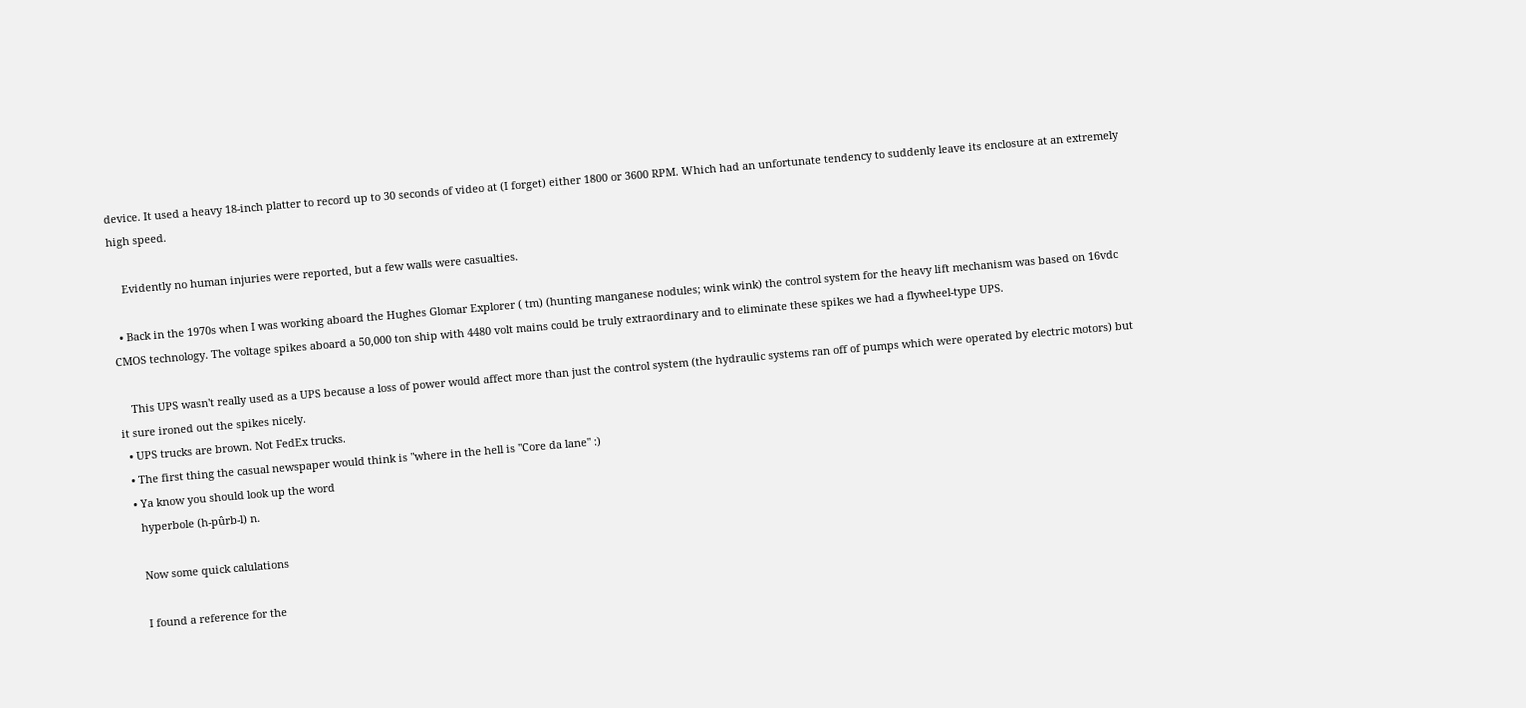device. It used a heavy 18-inch platter to record up to 30 seconds of video at (I forget) either 1800 or 3600 RPM. Which had an unfortunate tendency to suddenly leave its enclosure at an extremely high speed.

    Evidently no human injuries were reported, but a few walls were casualties.

  • Back in the 1970s when I was working aboard the Hughes Glomar Explorer ( tm) (hunting manganese nodules; wink wink) the control system for the heavy lift mechanism was based on 16vdc CMOS technology. The voltage spikes aboard a 50,000 ton ship with 4480 volt mains could be truly extraordinary and to eliminate these spikes we had a flywheel-type UPS.

    This UPS wasn't really used as a UPS because a loss of power would affect more than just the control system (the hydraulic systems ran off of pumps which were operated by electric motors) but it sure ironed out the spikes nicely.
  • UPS trucks are brown. Not FedEx trucks.
  • The first thing the casual newspaper would think is "where in the hell is "Core da lane" :)
  • Ya know you should look up the word
    hyperbole (h-pûrb-l) n.

    Now some quick calulations

    I found a reference for the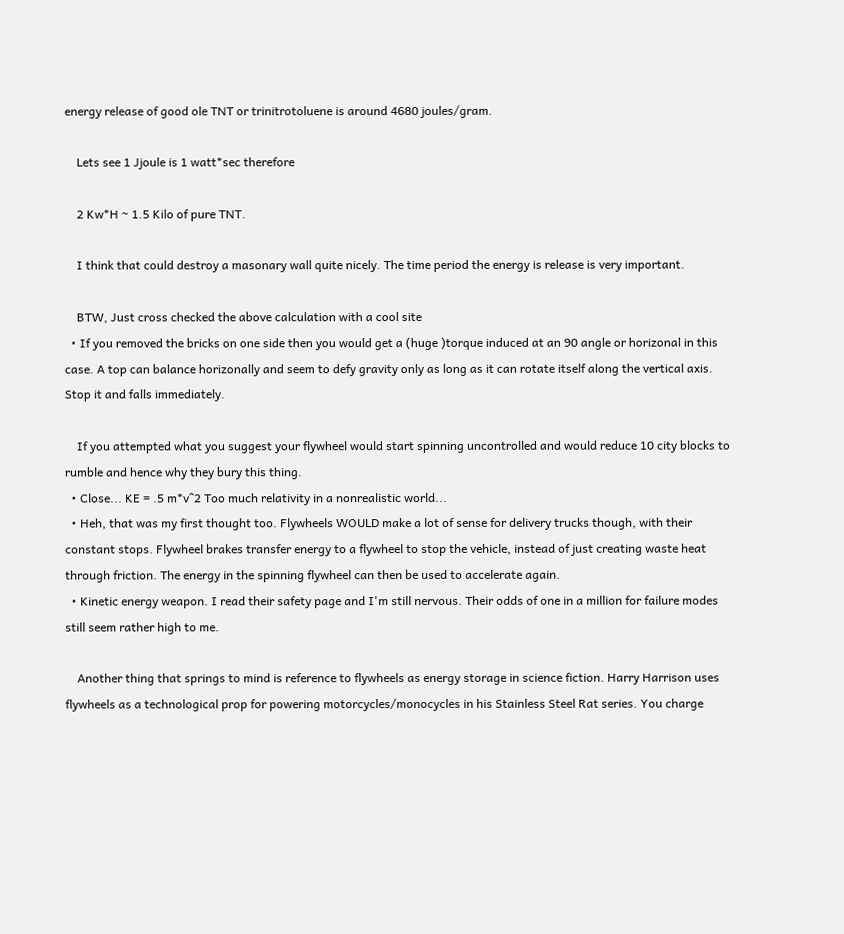energy release of good ole TNT or trinitrotoluene is around 4680 joules/gram.

    Lets see 1 Jjoule is 1 watt*sec therefore

    2 Kw*H ~ 1.5 Kilo of pure TNT.

    I think that could destroy a masonary wall quite nicely. The time period the energy is release is very important.

    BTW, Just cross checked the above calculation with a cool site
  • If you removed the bricks on one side then you would get a (huge )torque induced at an 90 angle or horizonal in this case. A top can balance horizonally and seem to defy gravity only as long as it can rotate itself along the vertical axis. Stop it and falls immediately.

    If you attempted what you suggest your flywheel would start spinning uncontrolled and would reduce 10 city blocks to rumble and hence why they bury this thing.
  • Close... KE = .5 m*v^2 Too much relativity in a nonrealistic world...
  • Heh, that was my first thought too. Flywheels WOULD make a lot of sense for delivery trucks though, with their constant stops. Flywheel brakes transfer energy to a flywheel to stop the vehicle, instead of just creating waste heat through friction. The energy in the spinning flywheel can then be used to accelerate again.
  • Kinetic energy weapon. I read their safety page and I'm still nervous. Their odds of one in a million for failure modes still seem rather high to me.

    Another thing that springs to mind is reference to flywheels as energy storage in science fiction. Harry Harrison uses flywheels as a technological prop for powering motorcycles/monocycles in his Stainless Steel Rat series. You charge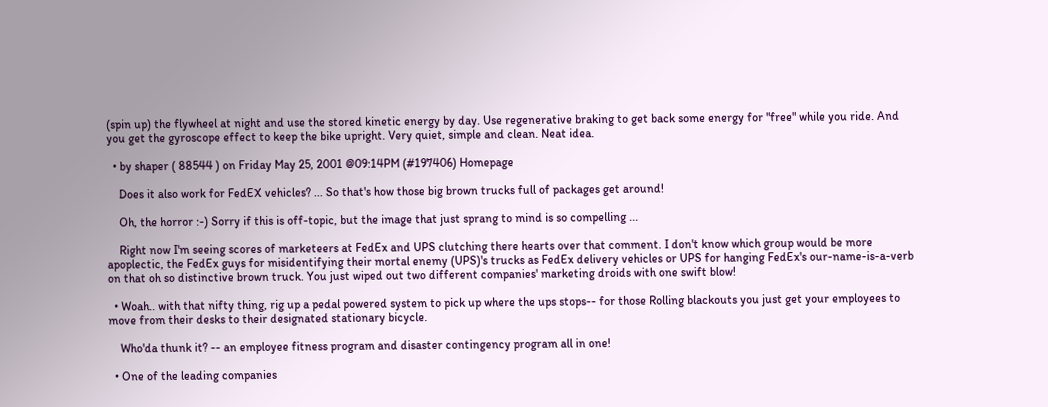(spin up) the flywheel at night and use the stored kinetic energy by day. Use regenerative braking to get back some energy for "free" while you ride. And you get the gyroscope effect to keep the bike upright. Very quiet, simple and clean. Neat idea.

  • by shaper ( 88544 ) on Friday May 25, 2001 @09:14PM (#197406) Homepage

    Does it also work for FedEX vehicles? ... So that's how those big brown trucks full of packages get around!

    Oh, the horror :-) Sorry if this is off-topic, but the image that just sprang to mind is so compelling ...

    Right now I'm seeing scores of marketeers at FedEx and UPS clutching there hearts over that comment. I don't know which group would be more apoplectic, the FedEx guys for misidentifying their mortal enemy (UPS)'s trucks as FedEx delivery vehicles or UPS for hanging FedEx's our-name-is-a-verb on that oh so distinctive brown truck. You just wiped out two different companies' marketing droids with one swift blow!

  • Woah.. with that nifty thing, rig up a pedal powered system to pick up where the ups stops-- for those Rolling blackouts you just get your employees to move from their desks to their designated stationary bicycle.

    Who'da thunk it? -- an employee fitness program and disaster contingency program all in one!

  • One of the leading companies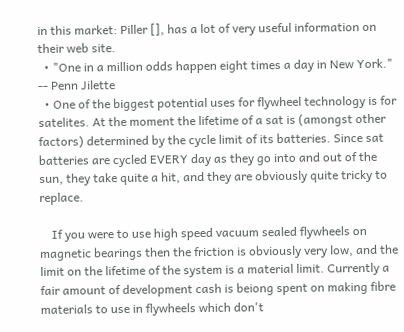in this market: Piller [], has a lot of very useful information on their web site.
  • "One in a million odds happen eight times a day in New York." -- Penn Jilette
  • One of the biggest potential uses for flywheel technology is for satelites. At the moment the lifetime of a sat is (amongst other factors) determined by the cycle limit of its batteries. Since sat batteries are cycled EVERY day as they go into and out of the sun, they take quite a hit, and they are obviously quite tricky to replace.

    If you were to use high speed vacuum sealed flywheels on magnetic bearings then the friction is obviously very low, and the limit on the lifetime of the system is a material limit. Currently a fair amount of development cash is beiong spent on making fibre materials to use in flywheels which don't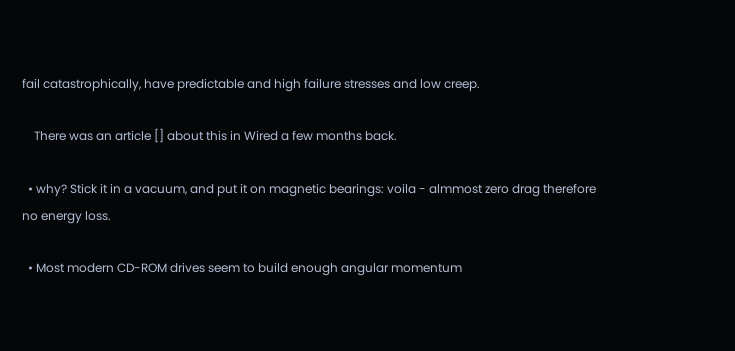fail catastrophically, have predictable and high failure stresses and low creep.

    There was an article [] about this in Wired a few months back.

  • why? Stick it in a vacuum, and put it on magnetic bearings: voila - almmost zero drag therefore no energy loss.

  • Most modern CD-ROM drives seem to build enough angular momentum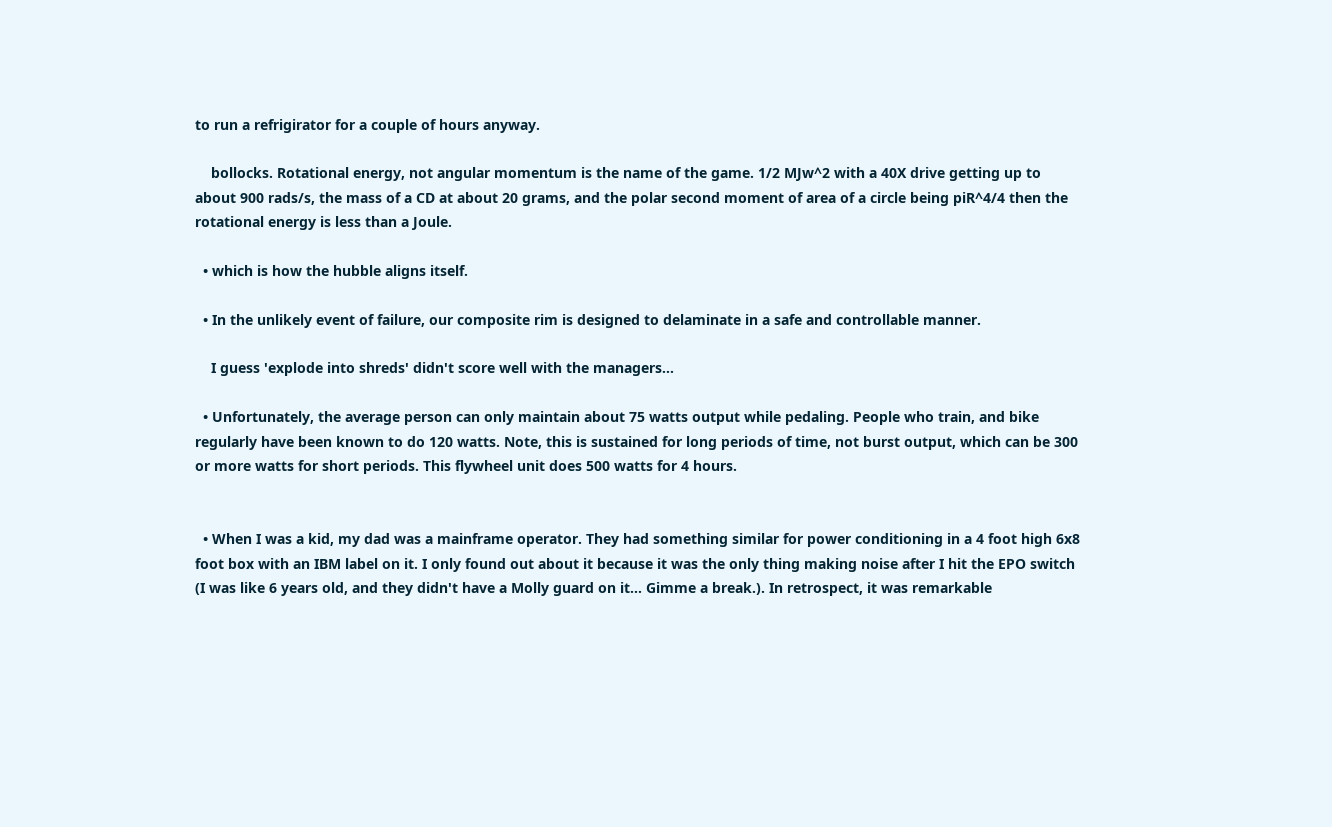to run a refrigirator for a couple of hours anyway.

    bollocks. Rotational energy, not angular momentum is the name of the game. 1/2 MJw^2 with a 40X drive getting up to about 900 rads/s, the mass of a CD at about 20 grams, and the polar second moment of area of a circle being piR^4/4 then the rotational energy is less than a Joule.

  • which is how the hubble aligns itself.

  • In the unlikely event of failure, our composite rim is designed to delaminate in a safe and controllable manner.

    I guess 'explode into shreds' didn't score well with the managers...

  • Unfortunately, the average person can only maintain about 75 watts output while pedaling. People who train, and bike regularly have been known to do 120 watts. Note, this is sustained for long periods of time, not burst output, which can be 300 or more watts for short periods. This flywheel unit does 500 watts for 4 hours.


  • When I was a kid, my dad was a mainframe operator. They had something similar for power conditioning in a 4 foot high 6x8 foot box with an IBM label on it. I only found out about it because it was the only thing making noise after I hit the EPO switch (I was like 6 years old, and they didn't have a Molly guard on it... Gimme a break.). In retrospect, it was remarkable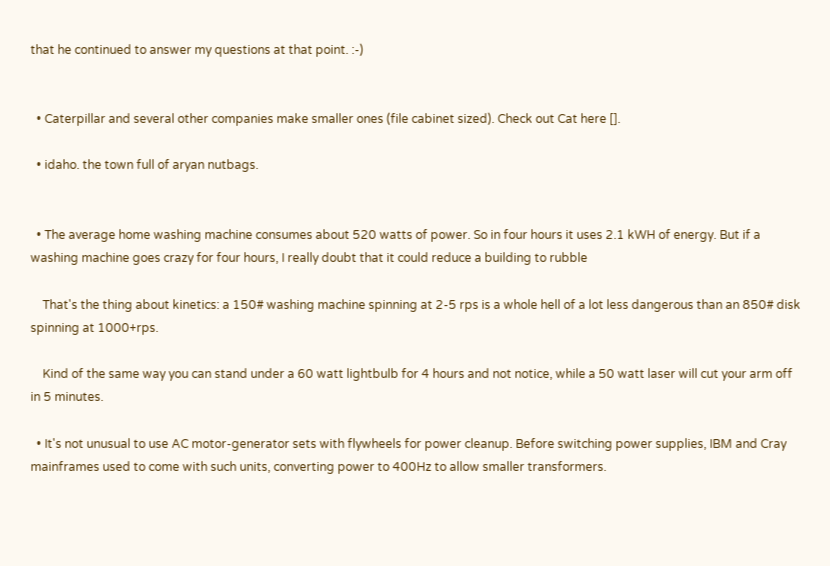that he continued to answer my questions at that point. :-)


  • Caterpillar and several other companies make smaller ones (file cabinet sized). Check out Cat here [].

  • idaho. the town full of aryan nutbags.


  • The average home washing machine consumes about 520 watts of power. So in four hours it uses 2.1 kWH of energy. But if a washing machine goes crazy for four hours, I really doubt that it could reduce a building to rubble

    That's the thing about kinetics: a 150# washing machine spinning at 2-5 rps is a whole hell of a lot less dangerous than an 850# disk spinning at 1000+rps.

    Kind of the same way you can stand under a 60 watt lightbulb for 4 hours and not notice, while a 50 watt laser will cut your arm off in 5 minutes.

  • It's not unusual to use AC motor-generator sets with flywheels for power cleanup. Before switching power supplies, IBM and Cray mainframes used to come with such units, converting power to 400Hz to allow smaller transformers.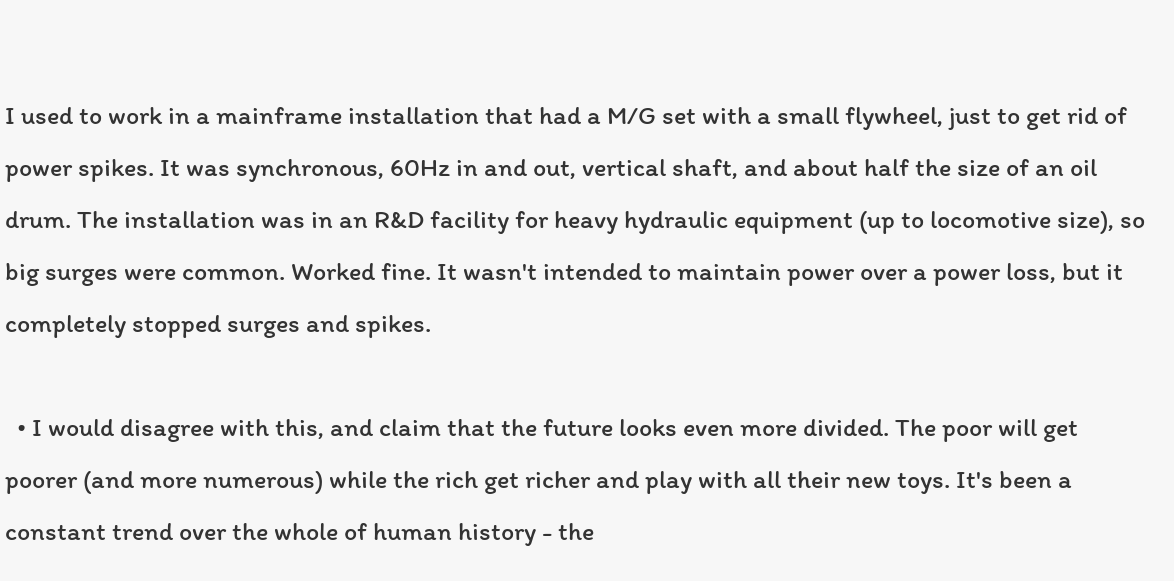I used to work in a mainframe installation that had a M/G set with a small flywheel, just to get rid of power spikes. It was synchronous, 60Hz in and out, vertical shaft, and about half the size of an oil drum. The installation was in an R&D facility for heavy hydraulic equipment (up to locomotive size), so big surges were common. Worked fine. It wasn't intended to maintain power over a power loss, but it completely stopped surges and spikes.

  • I would disagree with this, and claim that the future looks even more divided. The poor will get poorer (and more numerous) while the rich get richer and play with all their new toys. It's been a constant trend over the whole of human history - the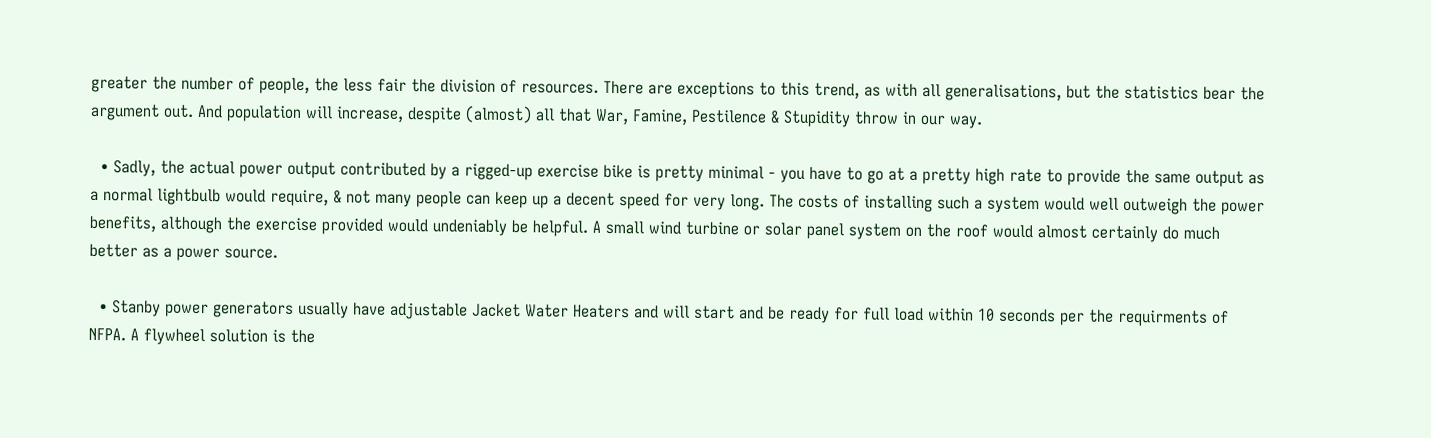greater the number of people, the less fair the division of resources. There are exceptions to this trend, as with all generalisations, but the statistics bear the argument out. And population will increase, despite (almost) all that War, Famine, Pestilence & Stupidity throw in our way.

  • Sadly, the actual power output contributed by a rigged-up exercise bike is pretty minimal - you have to go at a pretty high rate to provide the same output as a normal lightbulb would require, & not many people can keep up a decent speed for very long. The costs of installing such a system would well outweigh the power benefits, although the exercise provided would undeniably be helpful. A small wind turbine or solar panel system on the roof would almost certainly do much better as a power source.

  • Stanby power generators usually have adjustable Jacket Water Heaters and will start and be ready for full load within 10 seconds per the requirments of NFPA. A flywheel solution is the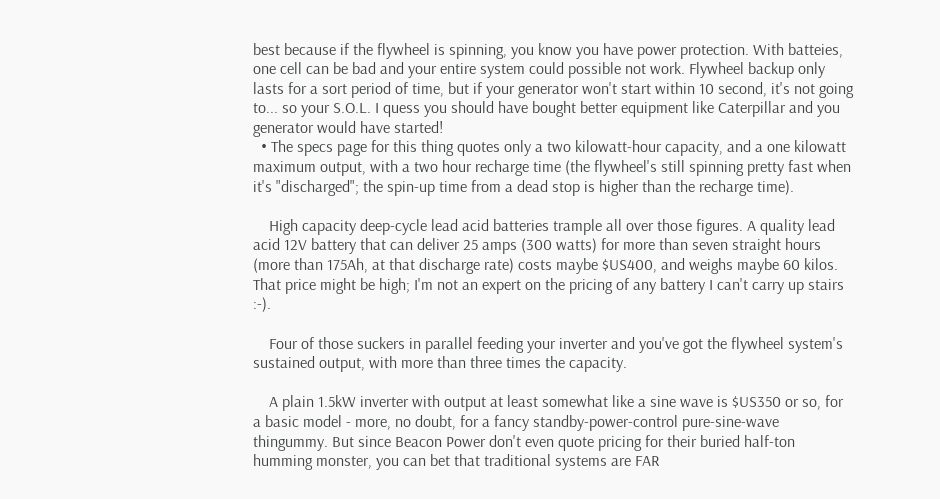best because if the flywheel is spinning, you know you have power protection. With batteies, one cell can be bad and your entire system could possible not work. Flywheel backup only lasts for a sort period of time, but if your generator won't start within 10 second, it's not going to... so your S.O.L. I quess you should have bought better equipment like Caterpillar and you generator would have started!
  • The specs page for this thing quotes only a two kilowatt-hour capacity, and a one kilowatt maximum output, with a two hour recharge time (the flywheel's still spinning pretty fast when it's "discharged"; the spin-up time from a dead stop is higher than the recharge time).

    High capacity deep-cycle lead acid batteries trample all over those figures. A quality lead acid 12V battery that can deliver 25 amps (300 watts) for more than seven straight hours (more than 175Ah, at that discharge rate) costs maybe $US400, and weighs maybe 60 kilos. That price might be high; I'm not an expert on the pricing of any battery I can't carry up stairs :-).

    Four of those suckers in parallel feeding your inverter and you've got the flywheel system's sustained output, with more than three times the capacity.

    A plain 1.5kW inverter with output at least somewhat like a sine wave is $US350 or so, for a basic model - more, no doubt, for a fancy standby-power-control pure-sine-wave thingummy. But since Beacon Power don't even quote pricing for their buried half-ton humming monster, you can bet that traditional systems are FAR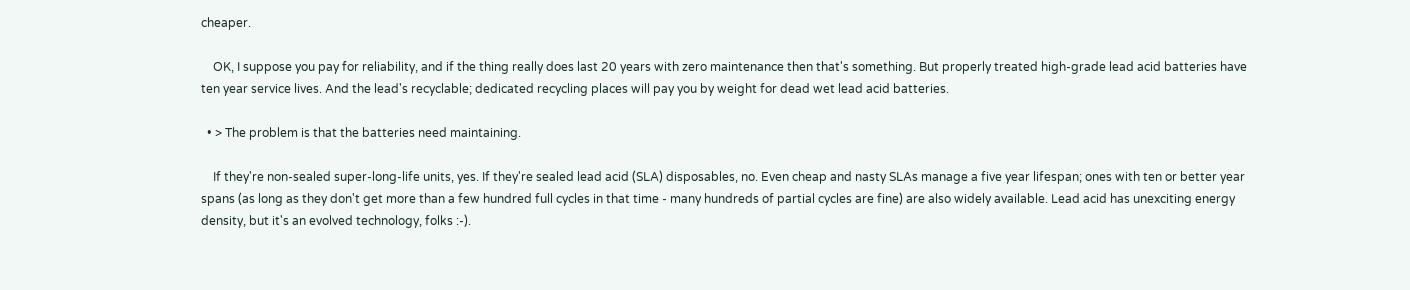cheaper.

    OK, I suppose you pay for reliability, and if the thing really does last 20 years with zero maintenance then that's something. But properly treated high-grade lead acid batteries have ten year service lives. And the lead's recyclable; dedicated recycling places will pay you by weight for dead wet lead acid batteries.

  • > The problem is that the batteries need maintaining.

    If they're non-sealed super-long-life units, yes. If they're sealed lead acid (SLA) disposables, no. Even cheap and nasty SLAs manage a five year lifespan; ones with ten or better year spans (as long as they don't get more than a few hundred full cycles in that time - many hundreds of partial cycles are fine) are also widely available. Lead acid has unexciting energy density, but it's an evolved technology, folks :-).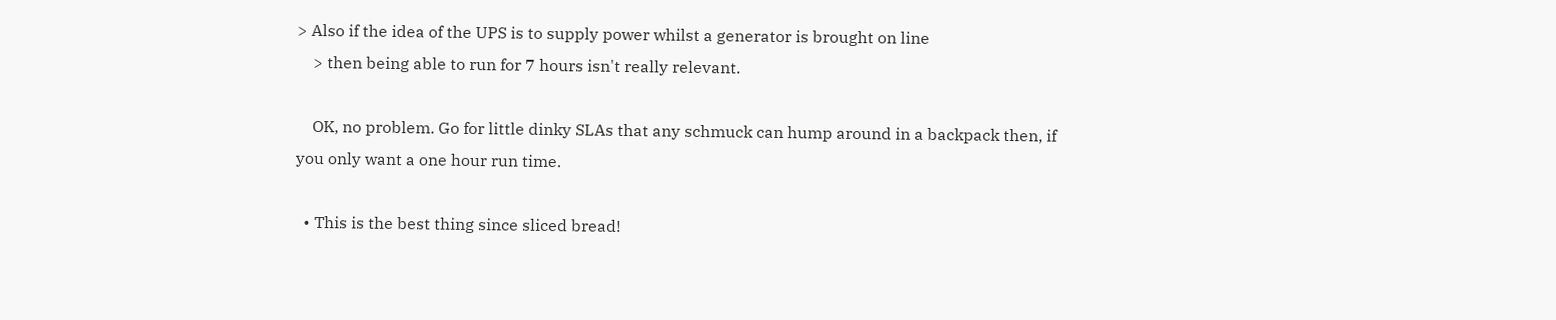> Also if the idea of the UPS is to supply power whilst a generator is brought on line
    > then being able to run for 7 hours isn't really relevant.

    OK, no problem. Go for little dinky SLAs that any schmuck can hump around in a backpack then, if you only want a one hour run time.

  • This is the best thing since sliced bread!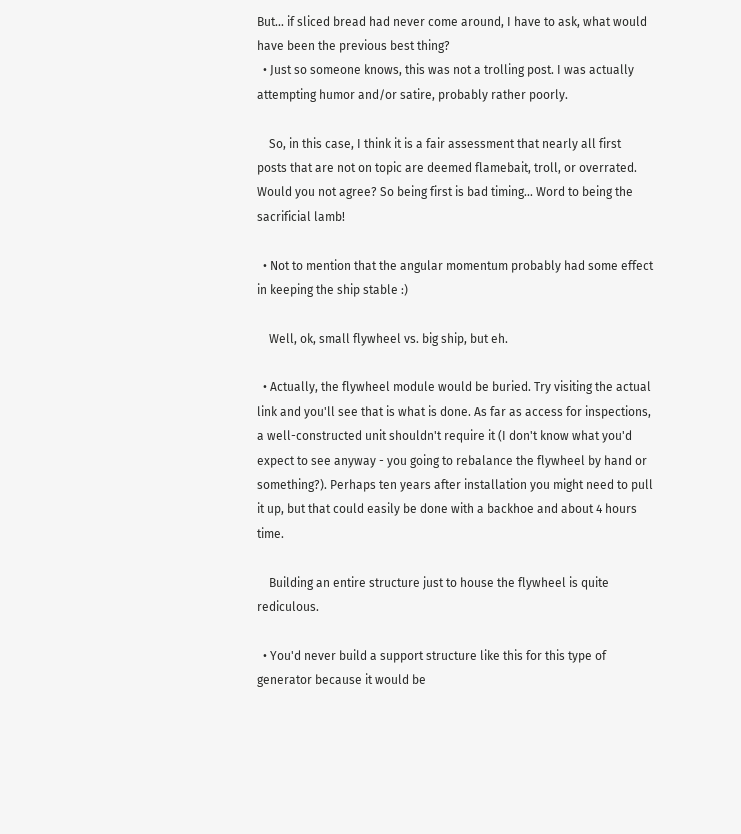But... if sliced bread had never come around, I have to ask, what would have been the previous best thing?
  • Just so someone knows, this was not a trolling post. I was actually attempting humor and/or satire, probably rather poorly.

    So, in this case, I think it is a fair assessment that nearly all first posts that are not on topic are deemed flamebait, troll, or overrated. Would you not agree? So being first is bad timing... Word to being the sacrificial lamb!

  • Not to mention that the angular momentum probably had some effect in keeping the ship stable :)

    Well, ok, small flywheel vs. big ship, but eh.

  • Actually, the flywheel module would be buried. Try visiting the actual link and you'll see that is what is done. As far as access for inspections, a well-constructed unit shouldn't require it (I don't know what you'd expect to see anyway - you going to rebalance the flywheel by hand or something?). Perhaps ten years after installation you might need to pull it up, but that could easily be done with a backhoe and about 4 hours time.

    Building an entire structure just to house the flywheel is quite rediculous.

  • You'd never build a support structure like this for this type of generator because it would be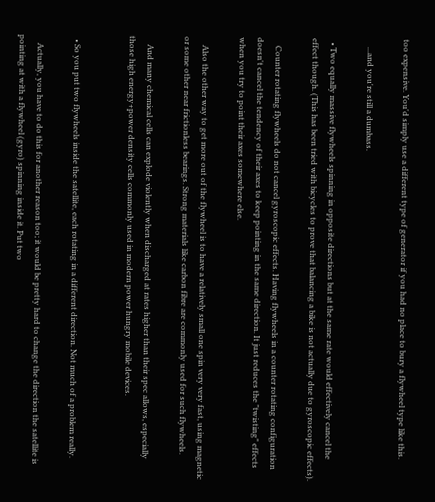too expensive. You'd simply use a different type of generator if you had no place to bury a flywheel type like this.

    ...and you're still a dumbass.

  • Two equally massive flywheels spinning in opposite directions but at the same rate would effectively cancel the effect though. (This has been tried with bicycles to prove that balancing a bike is not actually due to gyroscopic effects).

    Counter rotating flywheels do not cancel gyroscopic effects. Having flywheels in a counter rotating configuration doesn't cancel the tendency of their axes to keep pointing in the same direction. It just reduces the "twisting" effects when you try to point their axes somewhere else.

    Also the other way to get more out of the flywheel is to have a relatively small one spin very very fast, using magnetic or some other near frictionless bearings. Strong materials like carbon fibre are commonly used for such flywheels.

    And many chemical cells can explode violently when discharged at rates higher than their spec allows, especially those high energy+power density cells commonly used in modern power hungry mobile devices.


  • So you put two flywheels inside the satellite, each rotating in a different direction. Not much of a problem really.

    Actually, you have to do this for another reason too; it would be pretty hard to change the direction the satellite is pointing at with a flywheel (gyro) spinning inside it. Put two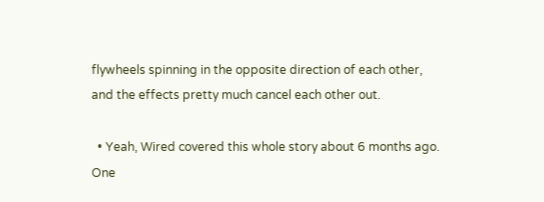flywheels spinning in the opposite direction of each other, and the effects pretty much cancel each other out.

  • Yeah, Wired covered this whole story about 6 months ago. One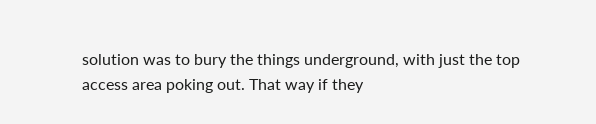solution was to bury the things underground, with just the top access area poking out. That way if they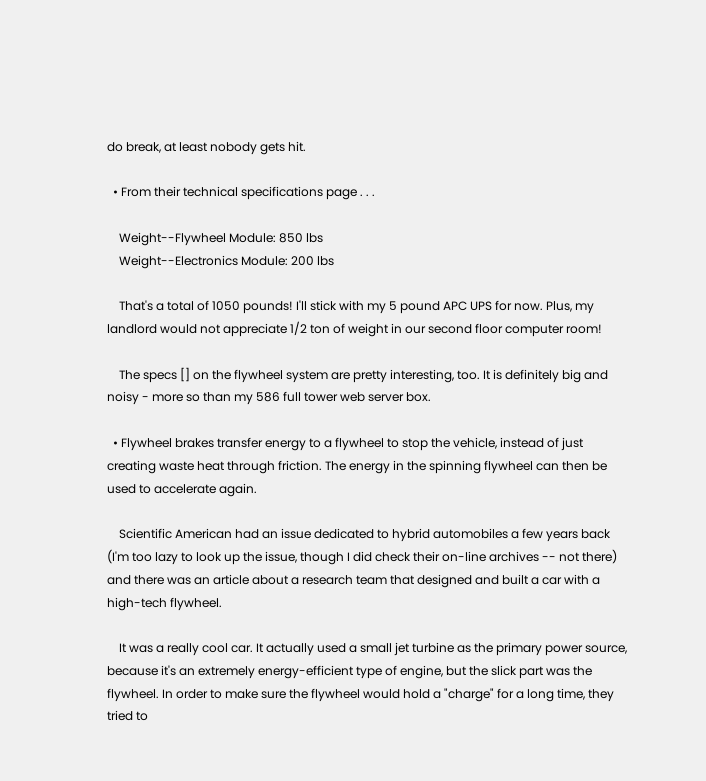do break, at least nobody gets hit.

  • From their technical specifications page . . .

    Weight--Flywheel Module: 850 lbs
    Weight--Electronics Module: 200 lbs

    That's a total of 1050 pounds! I'll stick with my 5 pound APC UPS for now. Plus, my landlord would not appreciate 1/2 ton of weight in our second floor computer room!

    The specs [] on the flywheel system are pretty interesting, too. It is definitely big and noisy - more so than my 586 full tower web server box.

  • Flywheel brakes transfer energy to a flywheel to stop the vehicle, instead of just creating waste heat through friction. The energy in the spinning flywheel can then be used to accelerate again.

    Scientific American had an issue dedicated to hybrid automobiles a few years back (I'm too lazy to look up the issue, though I did check their on-line archives -- not there) and there was an article about a research team that designed and built a car with a high-tech flywheel.

    It was a really cool car. It actually used a small jet turbine as the primary power source, because it's an extremely energy-efficient type of engine, but the slick part was the flywheel. In order to make sure the flywheel would hold a "charge" for a long time, they tried to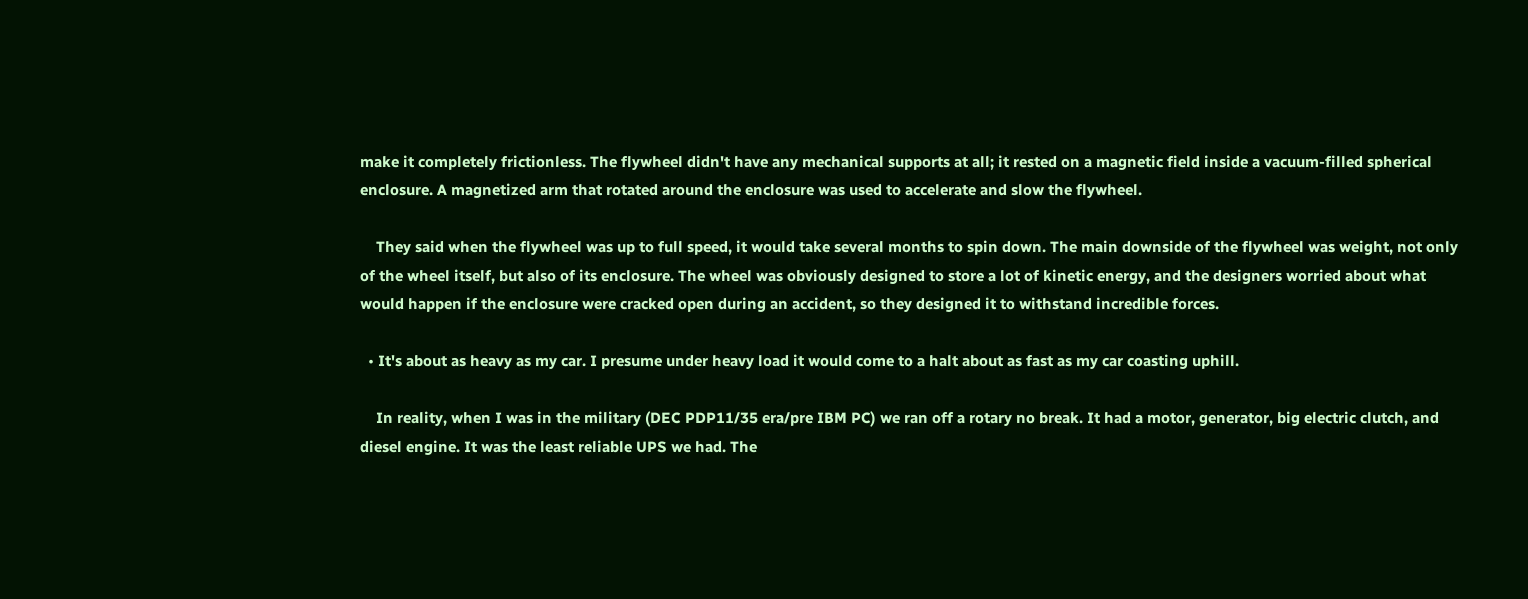make it completely frictionless. The flywheel didn't have any mechanical supports at all; it rested on a magnetic field inside a vacuum-filled spherical enclosure. A magnetized arm that rotated around the enclosure was used to accelerate and slow the flywheel.

    They said when the flywheel was up to full speed, it would take several months to spin down. The main downside of the flywheel was weight, not only of the wheel itself, but also of its enclosure. The wheel was obviously designed to store a lot of kinetic energy, and the designers worried about what would happen if the enclosure were cracked open during an accident, so they designed it to withstand incredible forces.

  • It's about as heavy as my car. I presume under heavy load it would come to a halt about as fast as my car coasting uphill.

    In reality, when I was in the military (DEC PDP11/35 era/pre IBM PC) we ran off a rotary no break. It had a motor, generator, big electric clutch, and diesel engine. It was the least reliable UPS we had. The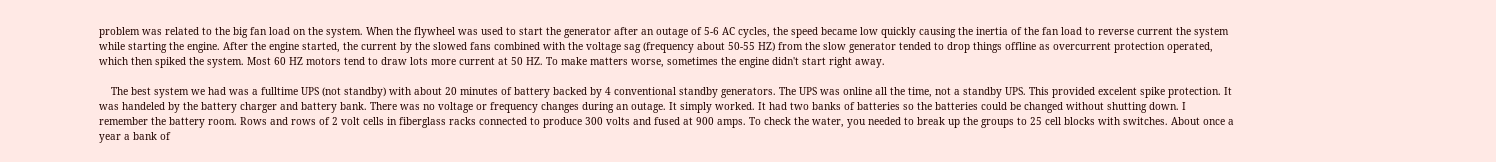problem was related to the big fan load on the system. When the flywheel was used to start the generator after an outage of 5-6 AC cycles, the speed became low quickly causing the inertia of the fan load to reverse current the system while starting the engine. After the engine started, the current by the slowed fans combined with the voltage sag (frequency about 50-55 HZ) from the slow generator tended to drop things offline as overcurrent protection operated, which then spiked the system. Most 60 HZ motors tend to draw lots more current at 50 HZ. To make matters worse, sometimes the engine didn't start right away.

    The best system we had was a fulltime UPS (not standby) with about 20 minutes of battery backed by 4 conventional standby generators. The UPS was online all the time, not a standby UPS. This provided excelent spike protection. It was handeled by the battery charger and battery bank. There was no voltage or frequency changes during an outage. It simply worked. It had two banks of batteries so the batteries could be changed without shutting down. I remember the battery room. Rows and rows of 2 volt cells in fiberglass racks connected to produce 300 volts and fused at 900 amps. To check the water, you needed to break up the groups to 25 cell blocks with switches. About once a year a bank of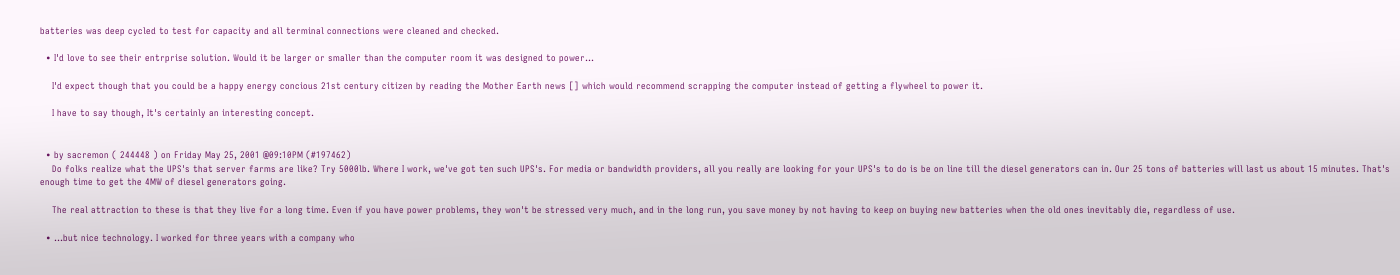batteries was deep cycled to test for capacity and all terminal connections were cleaned and checked.

  • I'd love to see their entrprise solution. Would it be larger or smaller than the computer room it was designed to power...

    I'd expect though that you could be a happy energy concious 21st century citizen by reading the Mother Earth news [] which would recommend scrapping the computer instead of getting a flywheel to power it.

    I have to say though, It's certainly an interesting concept.


  • by sacremon ( 244448 ) on Friday May 25, 2001 @09:10PM (#197462)
    Do folks realize what the UPS's that server farms are like? Try 5000lb. Where I work, we've got ten such UPS's. For media or bandwidth providers, all you really are looking for your UPS's to do is be on line till the diesel generators can in. Our 25 tons of batteries will last us about 15 minutes. That's enough time to get the 4MW of diesel generators going.

    The real attraction to these is that they live for a long time. Even if you have power problems, they won't be stressed very much, and in the long run, you save money by not having to keep on buying new batteries when the old ones inevitably die, regardless of use.

  • ...but nice technology. I worked for three years with a company who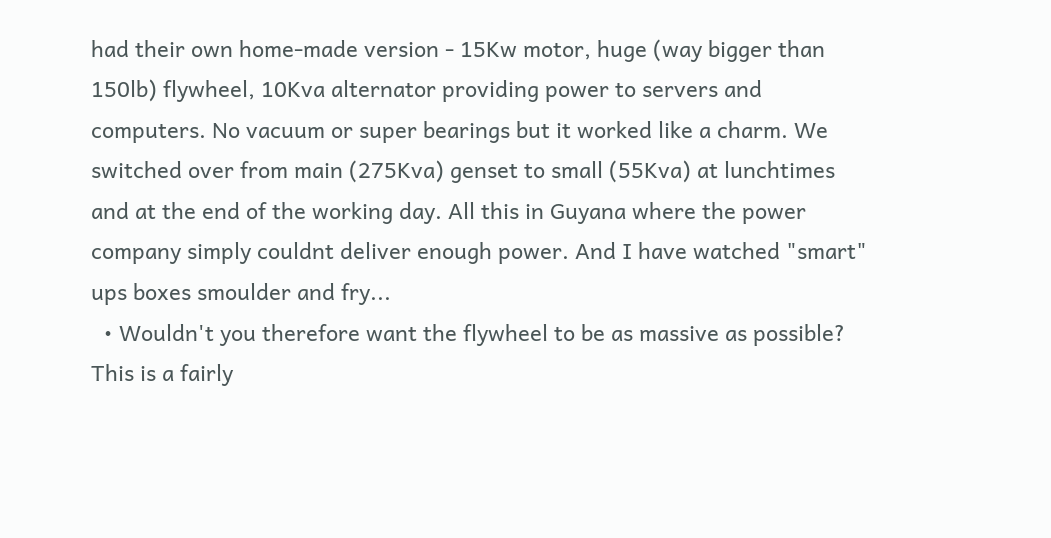had their own home-made version - 15Kw motor, huge (way bigger than 150lb) flywheel, 10Kva alternator providing power to servers and computers. No vacuum or super bearings but it worked like a charm. We switched over from main (275Kva) genset to small (55Kva) at lunchtimes and at the end of the working day. All this in Guyana where the power company simply couldnt deliver enough power. And I have watched "smart" ups boxes smoulder and fry...
  • Wouldn't you therefore want the flywheel to be as massive as possible? This is a fairly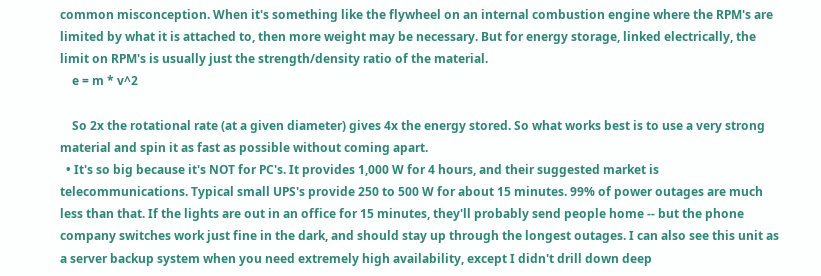common misconception. When it's something like the flywheel on an internal combustion engine where the RPM's are limited by what it is attached to, then more weight may be necessary. But for energy storage, linked electrically, the limit on RPM's is usually just the strength/density ratio of the material.
    e = m * v^2

    So 2x the rotational rate (at a given diameter) gives 4x the energy stored. So what works best is to use a very strong material and spin it as fast as possible without coming apart.
  • It's so big because it's NOT for PC's. It provides 1,000 W for 4 hours, and their suggested market is telecommunications. Typical small UPS's provide 250 to 500 W for about 15 minutes. 99% of power outages are much less than that. If the lights are out in an office for 15 minutes, they'll probably send people home -- but the phone company switches work just fine in the dark, and should stay up through the longest outages. I can also see this unit as a server backup system when you need extremely high availability, except I didn't drill down deep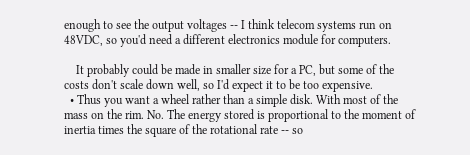enough to see the output voltages -- I think telecom systems run on 48VDC, so you'd need a different electronics module for computers.

    It probably could be made in smaller size for a PC, but some of the costs don't scale down well, so I'd expect it to be too expensive.
  • Thus you want a wheel rather than a simple disk. With most of the mass on the rim. No. The energy stored is proportional to the moment of inertia times the square of the rotational rate -- so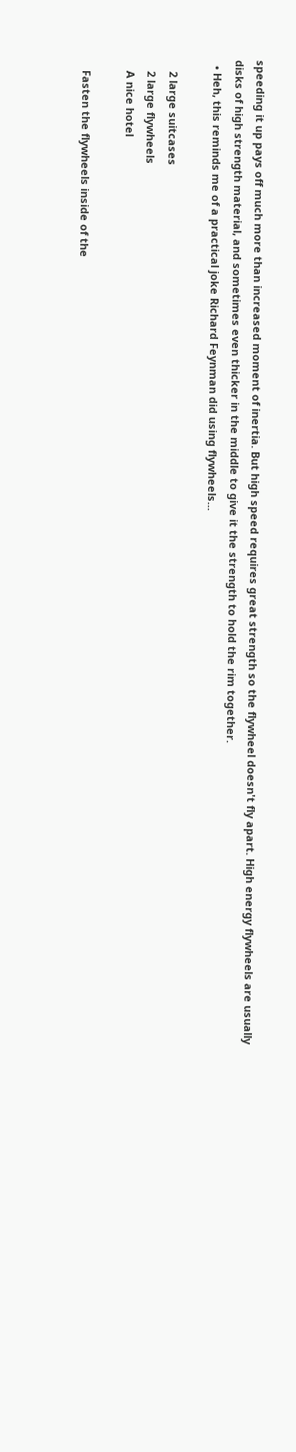speeding it up pays off much more than increased moment of inertia. But high speed requires great strength so the flywheel doesn't fly apart. High energy flywheels are usually disks of high strength material, and sometimes even thicker in the middle to give it the strength to hold the rim together.
  • Heh, this reminds me of a practical joke Richard Feynman did using flywheels...

    2 large suitcases
    2 large flywheels
    A nice hotel

    Fasten the flywheels inside of the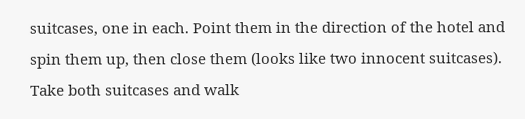suitcases, one in each. Point them in the direction of the hotel and spin them up, then close them (looks like two innocent suitcases). Take both suitcases and walk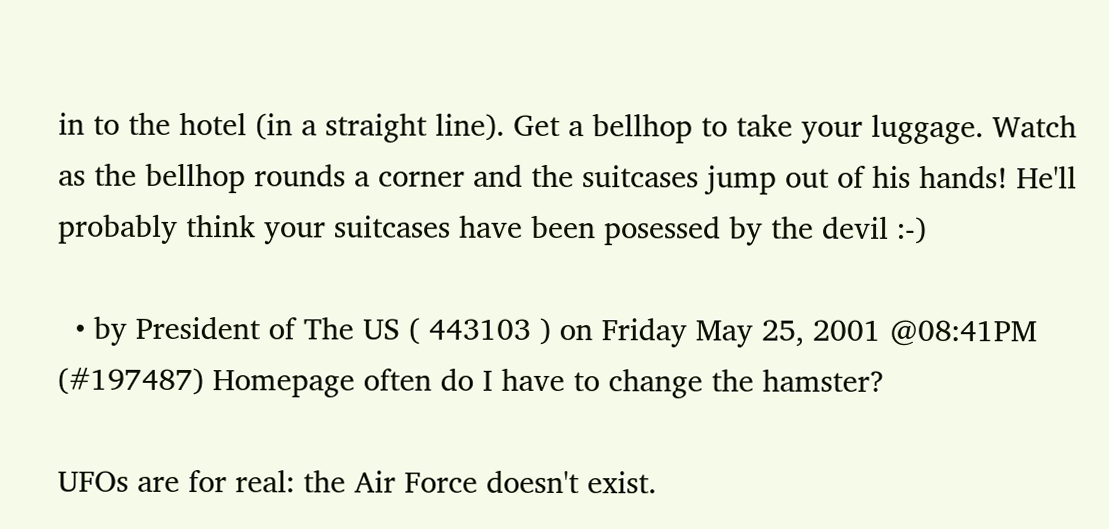in to the hotel (in a straight line). Get a bellhop to take your luggage. Watch as the bellhop rounds a corner and the suitcases jump out of his hands! He'll probably think your suitcases have been posessed by the devil :-)

  • by President of The US ( 443103 ) on Friday May 25, 2001 @08:41PM (#197487) Homepage often do I have to change the hamster?

UFOs are for real: the Air Force doesn't exist.